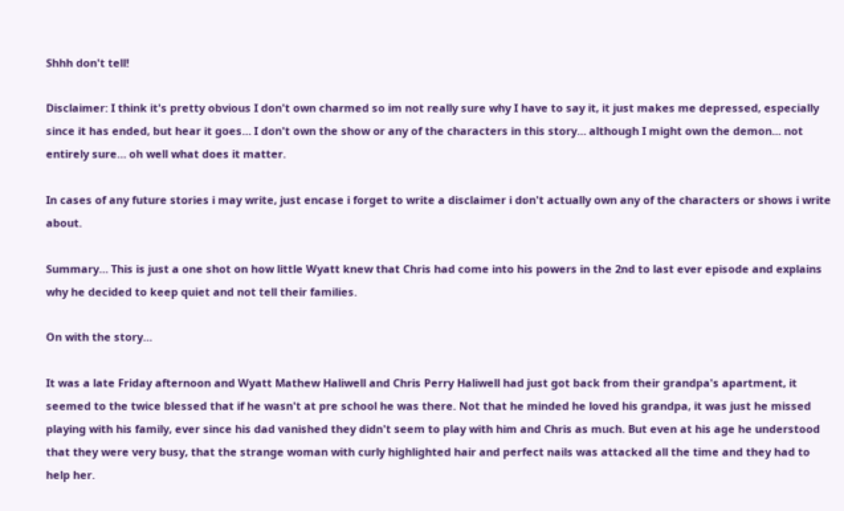Shhh don't tell!

Disclaimer: I think it's pretty obvious I don't own charmed so im not really sure why I have to say it, it just makes me depressed, especially since it has ended, but hear it goes… I don't own the show or any of the characters in this story… although I might own the demon... not entirely sure… oh well what does it matter.

In cases of any future stories i may write, just encase i forget to write a disclaimer i don't actually own any of the characters or shows i write about.

Summary… This is just a one shot on how little Wyatt knew that Chris had come into his powers in the 2nd to last ever episode and explains why he decided to keep quiet and not tell their families.

On with the story…

It was a late Friday afternoon and Wyatt Mathew Haliwell and Chris Perry Haliwell had just got back from their grandpa's apartment, it seemed to the twice blessed that if he wasn't at pre school he was there. Not that he minded he loved his grandpa, it was just he missed playing with his family, ever since his dad vanished they didn't seem to play with him and Chris as much. But even at his age he understood that they were very busy, that the strange woman with curly highlighted hair and perfect nails was attacked all the time and they had to help her.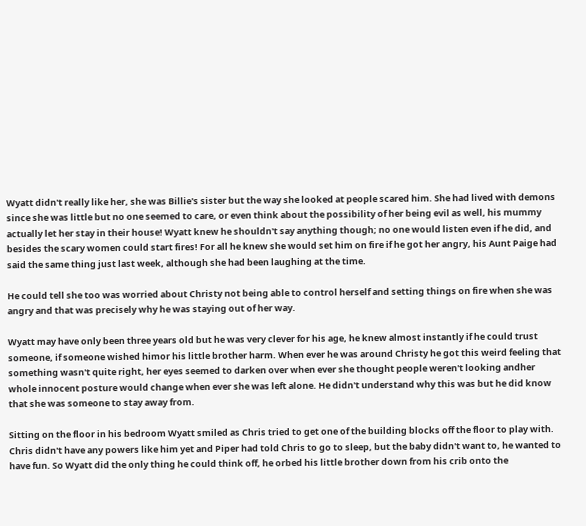Wyatt didn't really like her, she was Billie's sister but the way she looked at people scared him. She had lived with demons since she was little but no one seemed to care, or even think about the possibility of her being evil as well, his mummy actually let her stay in their house! Wyatt knew he shouldn't say anything though; no one would listen even if he did, and besides the scary women could start fires! For all he knew she would set him on fire if he got her angry, his Aunt Paige had said the same thing just last week, although she had been laughing at the time.

He could tell she too was worried about Christy not being able to control herself and setting things on fire when she was angry and that was precisely why he was staying out of her way.

Wyatt may have only been three years old but he was very clever for his age, he knew almost instantly if he could trust someone, if someone wished himor his little brother harm. When ever he was around Christy he got this weird feeling that something wasn't quite right, her eyes seemed to darken over when ever she thought people weren't looking andher whole innocent posture would change when ever she was left alone. He didn't understand why this was but he did know that she was someone to stay away from.

Sitting on the floor in his bedroom Wyatt smiled as Chris tried to get one of the building blocks off the floor to play with. Chris didn't have any powers like him yet and Piper had told Chris to go to sleep, but the baby didn't want to, he wanted to have fun. So Wyatt did the only thing he could think off, he orbed his little brother down from his crib onto the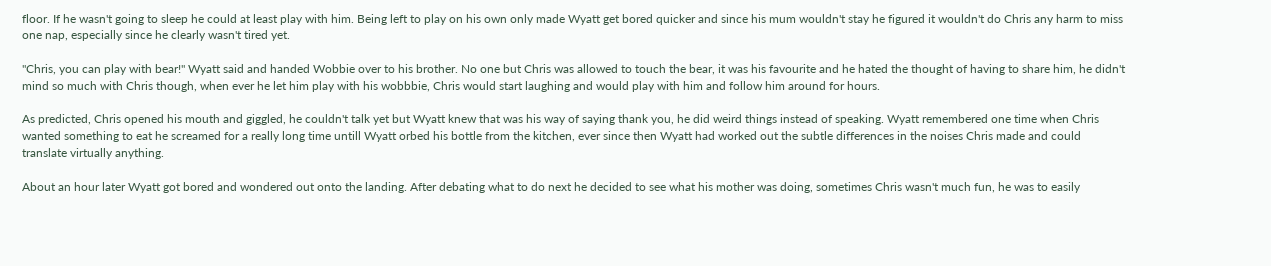floor. If he wasn't going to sleep he could at least play with him. Being left to play on his own only made Wyatt get bored quicker and since his mum wouldn't stay he figured it wouldn't do Chris any harm to miss one nap, especially since he clearly wasn't tired yet.

"Chris, you can play with bear!" Wyatt said and handed Wobbie over to his brother. No one but Chris was allowed to touch the bear, it was his favourite and he hated the thought of having to share him, he didn't mind so much with Chris though, when ever he let him play with his wobbbie, Chris would start laughing and would play with him and follow him around for hours.

As predicted, Chris opened his mouth and giggled, he couldn't talk yet but Wyatt knew that was his way of saying thank you, he did weird things instead of speaking. Wyatt remembered one time when Chris wanted something to eat he screamed for a really long time untill Wyatt orbed his bottle from the kitchen, ever since then Wyatt had worked out the subtle differences in the noises Chris made and could translate virtually anything.

About an hour later Wyatt got bored and wondered out onto the landing. After debating what to do next he decided to see what his mother was doing, sometimes Chris wasn't much fun, he was to easily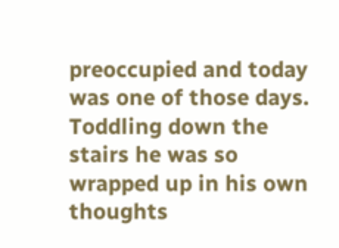preoccupied and today was one of those days. Toddling down the stairs he was so wrapped up in his own thoughts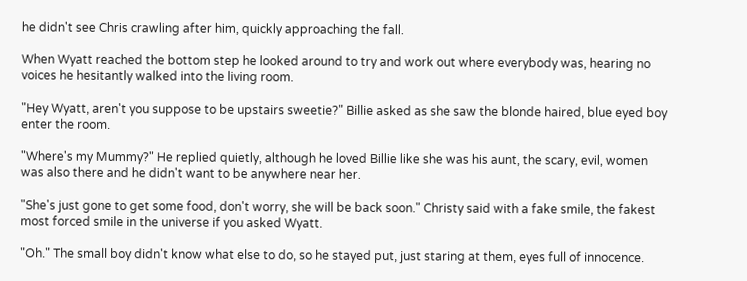he didn't see Chris crawling after him, quickly approaching the fall.

When Wyatt reached the bottom step he looked around to try and work out where everybody was, hearing no voices he hesitantly walked into the living room.

"Hey Wyatt, aren't you suppose to be upstairs sweetie?" Billie asked as she saw the blonde haired, blue eyed boy enter the room.

"Where's my Mummy?" He replied quietly, although he loved Billie like she was his aunt, the scary, evil, women was also there and he didn't want to be anywhere near her.

"She's just gone to get some food, don't worry, she will be back soon." Christy said with a fake smile, the fakest most forced smile in the universe if you asked Wyatt.

"Oh." The small boy didn't know what else to do, so he stayed put, just staring at them, eyes full of innocence.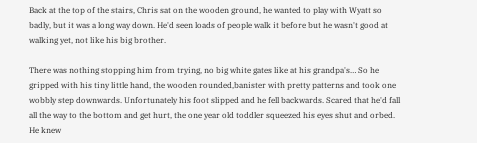Back at the top of the stairs, Chris sat on the wooden ground, he wanted to play with Wyatt so badly, but it was a long way down. He'd seen loads of people walk it before but he wasn't good at walking yet, not like his big brother.

There was nothing stopping him from trying, no big white gates like at his grandpa's… So he gripped with his tiny little hand, the wooden rounded,banister with pretty patterns and took one wobbly step downwards. Unfortunately his foot slipped and he fell backwards. Scared that he'd fall all the way to the bottom and get hurt, the one year old toddler squeezed his eyes shut and orbed. He knew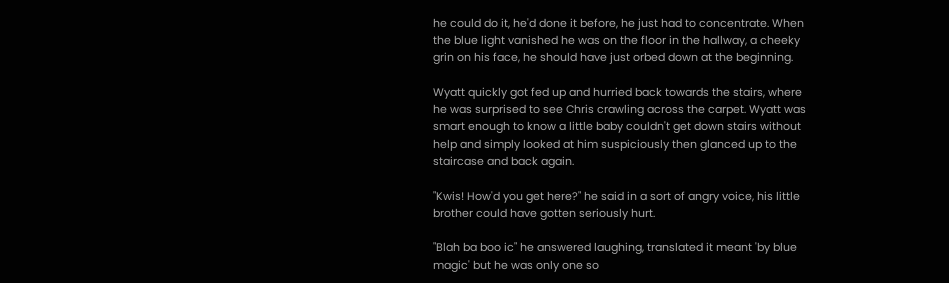he could do it, he'd done it before, he just had to concentrate. When the blue light vanished he was on the floor in the hallway, a cheeky grin on his face, he should have just orbed down at the beginning.

Wyatt quickly got fed up and hurried back towards the stairs, where he was surprised to see Chris crawling across the carpet. Wyatt was smart enough to know a little baby couldn't get down stairs without help and simply looked at him suspiciously then glanced up to the staircase and back again.

"Kwis! How'd you get here?" he said in a sort of angry voice, his little brother could have gotten seriously hurt.

"Blah ba boo ic" he answered laughing, translated it meant 'by blue magic' but he was only one so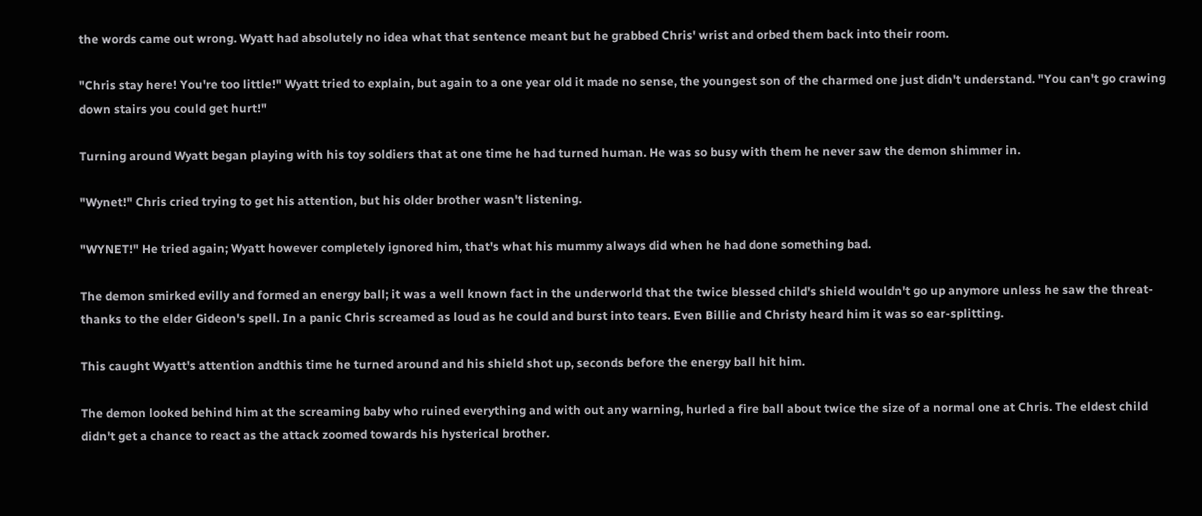the words came out wrong. Wyatt had absolutely no idea what that sentence meant but he grabbed Chris' wrist and orbed them back into their room.

"Chris stay here! You're too little!" Wyatt tried to explain, but again to a one year old it made no sense, the youngest son of the charmed one just didn't understand. "You can't go crawing down stairs you could get hurt!"

Turning around Wyatt began playing with his toy soldiers that at one time he had turned human. He was so busy with them he never saw the demon shimmer in.

"Wynet!" Chris cried trying to get his attention, but his older brother wasn't listening.

"WYNET!" He tried again; Wyatt however completely ignored him, that's what his mummy always did when he had done something bad.

The demon smirked evilly and formed an energy ball; it was a well known fact in the underworld that the twice blessed child's shield wouldn't go up anymore unless he saw the threat- thanks to the elder Gideon's spell. In a panic Chris screamed as loud as he could and burst into tears. Even Billie and Christy heard him it was so ear-splitting.

This caught Wyatt's attention andthis time he turned around and his shield shot up, seconds before the energy ball hit him.

The demon looked behind him at the screaming baby who ruined everything and with out any warning, hurled a fire ball about twice the size of a normal one at Chris. The eldest child didn't get a chance to react as the attack zoomed towards his hysterical brother.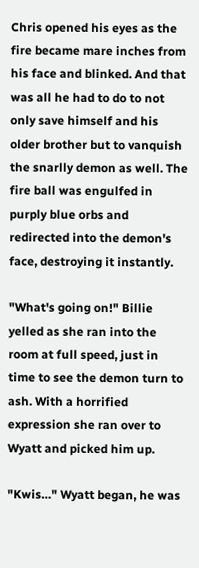Chris opened his eyes as the fire became mare inches from his face and blinked. And that was all he had to do to not only save himself and his older brother but to vanquish the snarlly demon as well. The fire ball was engulfed in purply blue orbs and redirected into the demon's face, destroying it instantly.

"What's going on!" Billie yelled as she ran into the room at full speed, just in time to see the demon turn to ash. With a horrified expression she ran over to Wyatt and picked him up.

"Kwis…" Wyatt began, he was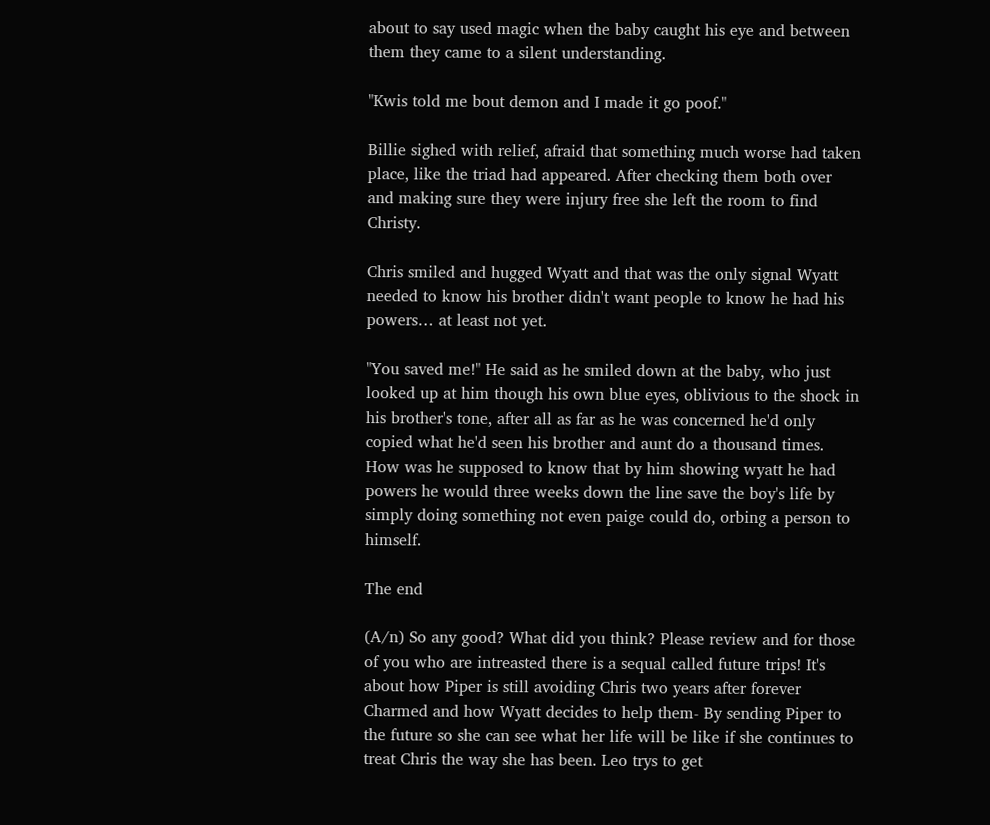about to say used magic when the baby caught his eye and between them they came to a silent understanding.

"Kwis told me bout demon and I made it go poof."

Billie sighed with relief, afraid that something much worse had taken place, like the triad had appeared. After checking them both over and making sure they were injury free she left the room to find Christy.

Chris smiled and hugged Wyatt and that was the only signal Wyatt needed to know his brother didn't want people to know he had his powers… at least not yet.

"You saved me!" He said as he smiled down at the baby, who just looked up at him though his own blue eyes, oblivious to the shock in his brother's tone, after all as far as he was concerned he'd only copied what he'd seen his brother and aunt do a thousand times. How was he supposed to know that by him showing wyatt he had powers he would three weeks down the line save the boy's life by simply doing something not even paige could do, orbing a person to himself.

The end

(A/n) So any good? What did you think? Please review and for those of you who are intreasted there is a sequal called future trips! It's about how Piper is still avoiding Chris two years after forever Charmed and how Wyatt decides to help them- By sending Piper to the future so she can see what her life will be like if she continues to treat Chris the way she has been. Leo trys to get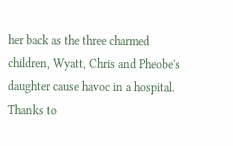her back as the three charmed children, Wyatt, Chris and Pheobe's daughter cause havoc in a hospital. Thanks to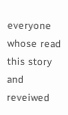everyone whose read this story and reveiwed